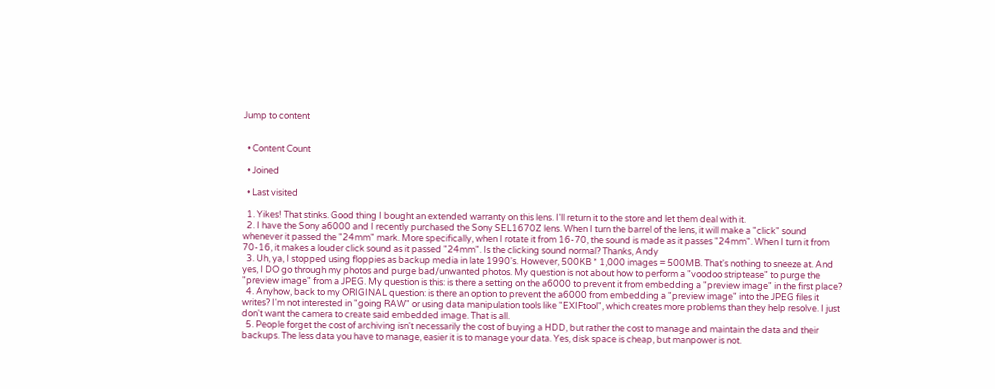Jump to content


  • Content Count

  • Joined

  • Last visited

  1. Yikes! That stinks. Good thing I bought an extended warranty on this lens. I'll return it to the store and let them deal with it.
  2. I have the Sony a6000 and I recently purchased the Sony SEL1670Z lens. When I turn the barrel of the lens, it will make a "click" sound whenever it passed the "24mm" mark. More specifically, when I rotate it from 16-70, the sound is made as it passes "24mm". When I turn it from 70-16, it makes a louder click sound as it passed "24mm". Is the clicking sound normal? Thanks, Andy
  3. Uh, ya, I stopped using floppies as backup media in late 1990's. However, 500KB * 1,000 images = 500MB. That's nothing to sneeze at. And yes, I DO go through my photos and purge bad/unwanted photos. My question is not about how to perform a "voodoo striptease" to purge the "preview image" from a JPEG. My question is this: is there a setting on the a6000 to prevent it from embedding a "preview image" in the first place?
  4. Anyhow, back to my ORIGINAL question: is there an option to prevent the a6000 from embedding a "preview image" into the JPEG files it writes? I'm not interested in "going RAW" or using data manipulation tools like "EXIFtool", which creates more problems than they help resolve. I just don't want the camera to create said embedded image. That is all.
  5. People forget the cost of archiving isn't necessarily the cost of buying a HDD, but rather the cost to manage and maintain the data and their backups. The less data you have to manage, easier it is to manage your data. Yes, disk space is cheap, but manpower is not.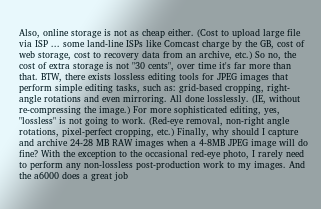Also, online storage is not as cheap either. (Cost to upload large file via ISP ... some land-line ISPs like Comcast charge by the GB, cost of web storage, cost to recovery data from an archive, etc.) So no, the cost of extra storage is not "30 cents", over time it's far more than that. BTW, there exists lossless editing tools for JPEG images that perform simple editing tasks, such as: grid-based cropping, right-angle rotations and even mirroring. All done losslessly. (IE, without re-compressing the image.) For more sophisticated editing, yes, "lossless" is not going to work. (Red-eye removal, non-right angle rotations, pixel-perfect cropping, etc.) Finally, why should I capture and archive 24-28 MB RAW images when a 4-8MB JPEG image will do fine? With the exception to the occasional red-eye photo, I rarely need to perform any non-lossless post-production work to my images. And the a6000 does a great job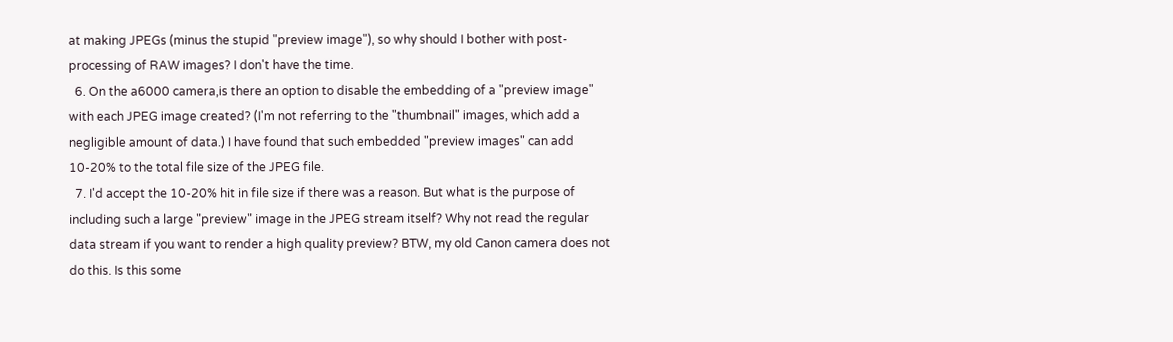at making JPEGs (minus the stupid "preview image"), so why should I bother with post-processing of RAW images? I don't have the time.
  6. On the a6000 camera,is there an option to disable the embedding of a "preview image" with each JPEG image created? (I'm not referring to the "thumbnail" images, which add a negligible amount of data.) I have found that such embedded "preview images" can add 10-20% to the total file size of the JPEG file.
  7. I'd accept the 10-20% hit in file size if there was a reason. But what is the purpose of including such a large "preview" image in the JPEG stream itself? Why not read the regular data stream if you want to render a high quality preview? BTW, my old Canon camera does not do this. Is this some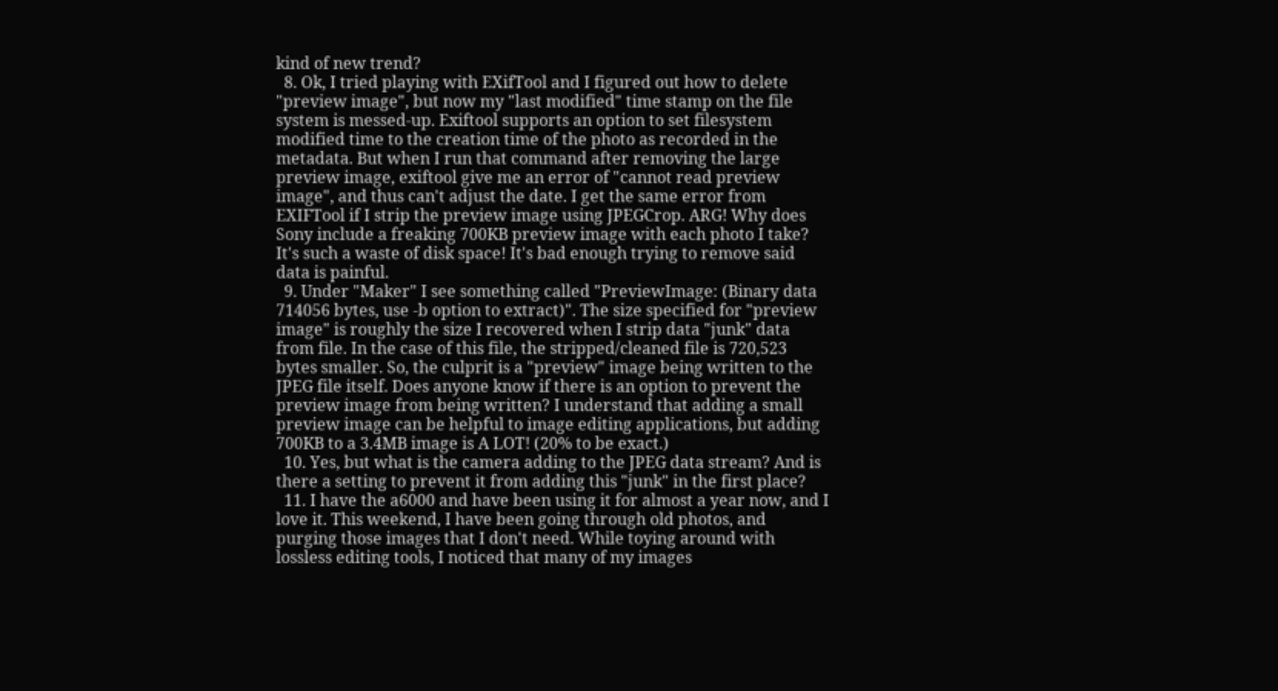kind of new trend?
  8. Ok, I tried playing with EXifTool and I figured out how to delete "preview image", but now my "last modified" time stamp on the file system is messed-up. Exiftool supports an option to set filesystem modified time to the creation time of the photo as recorded in the metadata. But when I run that command after removing the large preview image, exiftool give me an error of "cannot read preview image", and thus can't adjust the date. I get the same error from EXIFTool if I strip the preview image using JPEGCrop. ARG! Why does Sony include a freaking 700KB preview image with each photo I take? It's such a waste of disk space! It's bad enough trying to remove said data is painful.
  9. Under "Maker" I see something called "PreviewImage: (Binary data 714056 bytes, use -b option to extract)". The size specified for "preview image" is roughly the size I recovered when I strip data "junk" data from file. In the case of this file, the stripped/cleaned file is 720,523 bytes smaller. So, the culprit is a "preview" image being written to the JPEG file itself. Does anyone know if there is an option to prevent the preview image from being written? I understand that adding a small preview image can be helpful to image editing applications, but adding 700KB to a 3.4MB image is A LOT! (20% to be exact.)
  10. Yes, but what is the camera adding to the JPEG data stream? And is there a setting to prevent it from adding this "junk" in the first place?
  11. I have the a6000 and have been using it for almost a year now, and I love it. This weekend, I have been going through old photos, and purging those images that I don't need. While toying around with lossless editing tools, I noticed that many of my images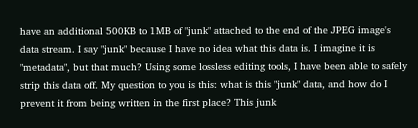have an additional 500KB to 1MB of "junk" attached to the end of the JPEG image's data stream. I say "junk" because I have no idea what this data is. I imagine it is "metadata", but that much? Using some lossless editing tools, I have been able to safely strip this data off. My question to you is this: what is this "junk" data, and how do I prevent it from being written in the first place? This junk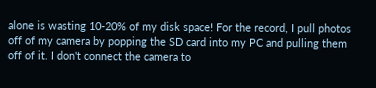alone is wasting 10-20% of my disk space! For the record, I pull photos off of my camera by popping the SD card into my PC and pulling them off of it. I don't connect the camera to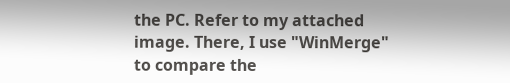the PC. Refer to my attached image. There, I use "WinMerge" to compare the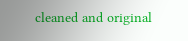cleaned and original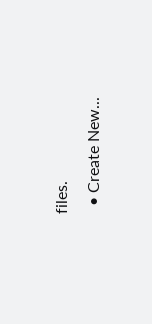files.
  • Create New...